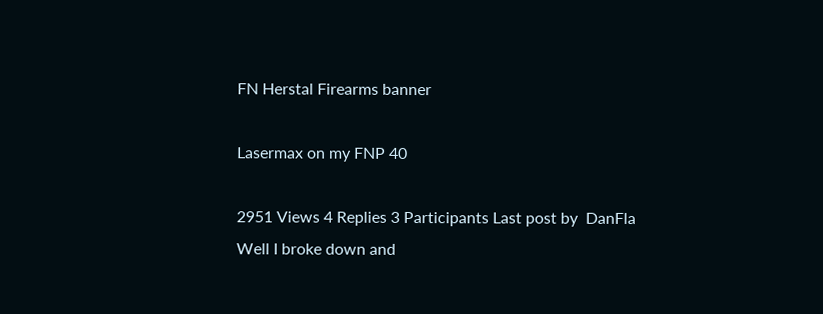FN Herstal Firearms banner

Lasermax on my FNP 40

2951 Views 4 Replies 3 Participants Last post by  DanFla
Well I broke down and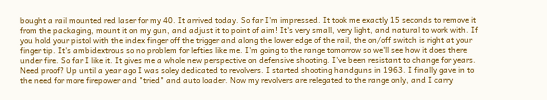bought a rail mounted red laser for my 40. It arrived today. So far I'm impressed. It took me exactly 15 seconds to remove it from the packaging, mount it on my gun, and adjust it to point of aim! It's very small, very light, and natural to work with. If you hold your pistol with the index finger off the trigger and along the lower edge of the rail, the on/off switch is right at your finger tip. It's ambidextrous so no problem for lefties like me. I'm going to the range tomorrow so we'll see how it does there under fire. So far I like it. It gives me a whole new perspective on defensive shooting. I've been resistant to change for years. Need proof? Up until a year ago I was soley dedicated to revolvers. I started shooting handguns in 1963. I finally gave in to the need for more firepower and "tried" and auto loader. Now my revolvers are relegated to the range only, and I carry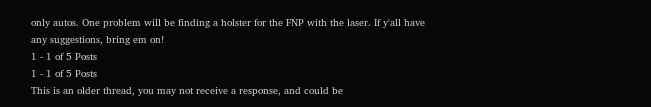only autos. One problem will be finding a holster for the FNP with the laser. If y'all have any suggestions, bring em on!
1 - 1 of 5 Posts
1 - 1 of 5 Posts
This is an older thread, you may not receive a response, and could be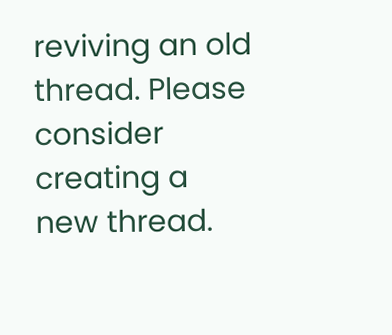reviving an old thread. Please consider creating a new thread.